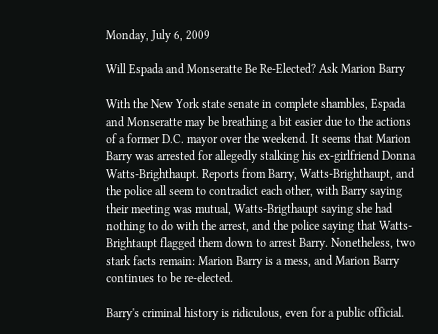Monday, July 6, 2009

Will Espada and Monseratte Be Re-Elected? Ask Marion Barry

With the New York state senate in complete shambles, Espada and Monseratte may be breathing a bit easier due to the actions of a former D.C. mayor over the weekend. It seems that Marion Barry was arrested for allegedly stalking his ex-girlfriend Donna Watts-Brighthaupt. Reports from Barry, Watts-Brighthaupt, and the police all seem to contradict each other, with Barry saying their meeting was mutual, Watts-Brigthaupt saying she had nothing to do with the arrest, and the police saying that Watts-Brightaupt flagged them down to arrest Barry. Nonetheless, two stark facts remain: Marion Barry is a mess, and Marion Barry continues to be re-elected.

Barry's criminal history is ridiculous, even for a public official.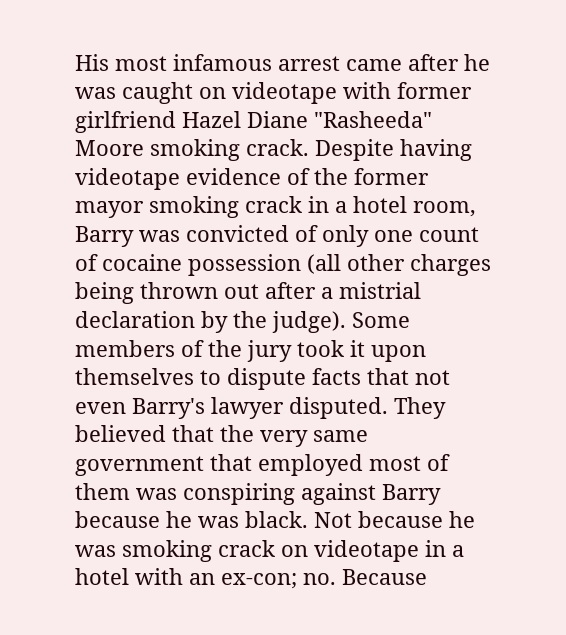His most infamous arrest came after he was caught on videotape with former girlfriend Hazel Diane "Rasheeda" Moore smoking crack. Despite having videotape evidence of the former mayor smoking crack in a hotel room, Barry was convicted of only one count of cocaine possession (all other charges being thrown out after a mistrial declaration by the judge). Some members of the jury took it upon themselves to dispute facts that not even Barry's lawyer disputed. They believed that the very same government that employed most of them was conspiring against Barry because he was black. Not because he was smoking crack on videotape in a hotel with an ex-con; no. Because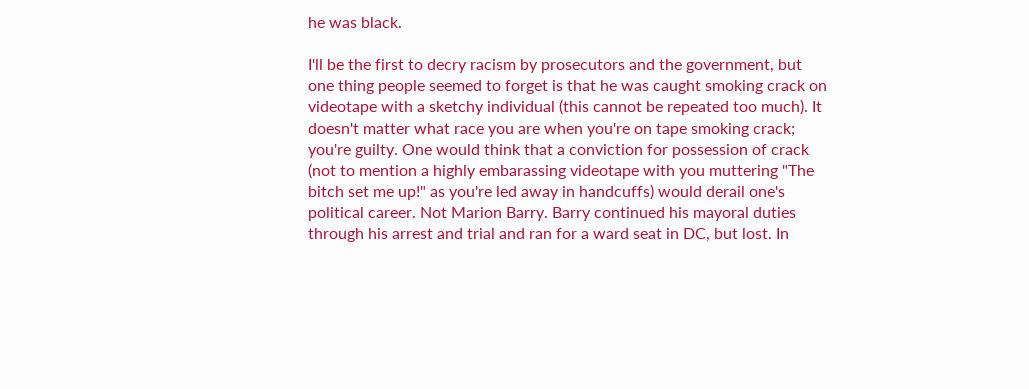he was black.

I'll be the first to decry racism by prosecutors and the government, but one thing people seemed to forget is that he was caught smoking crack on videotape with a sketchy individual (this cannot be repeated too much). It doesn't matter what race you are when you're on tape smoking crack; you're guilty. One would think that a conviction for possession of crack (not to mention a highly embarassing videotape with you muttering "The bitch set me up!" as you're led away in handcuffs) would derail one's political career. Not Marion Barry. Barry continued his mayoral duties through his arrest and trial and ran for a ward seat in DC, but lost. In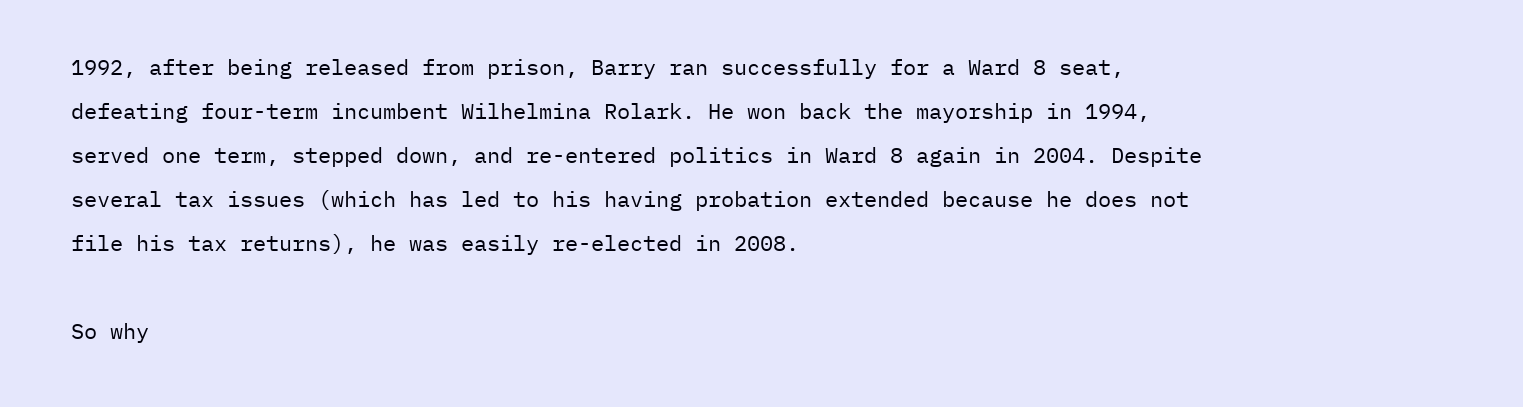1992, after being released from prison, Barry ran successfully for a Ward 8 seat, defeating four-term incumbent Wilhelmina Rolark. He won back the mayorship in 1994, served one term, stepped down, and re-entered politics in Ward 8 again in 2004. Despite several tax issues (which has led to his having probation extended because he does not file his tax returns), he was easily re-elected in 2008.

So why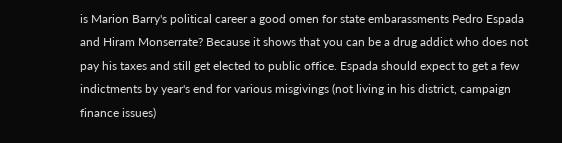is Marion Barry's political career a good omen for state embarassments Pedro Espada and Hiram Monserrate? Because it shows that you can be a drug addict who does not pay his taxes and still get elected to public office. Espada should expect to get a few indictments by year's end for various misgivings (not living in his district, campaign finance issues)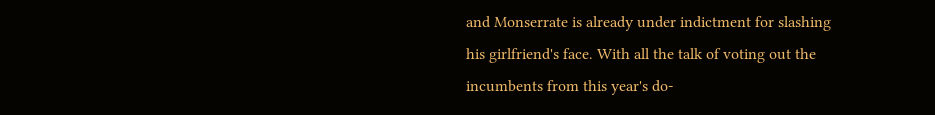and Monserrate is already under indictment for slashing his girlfriend's face. With all the talk of voting out the incumbents from this year's do-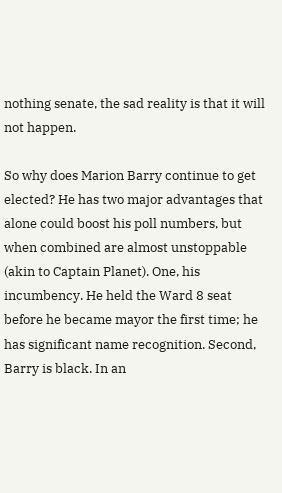nothing senate, the sad reality is that it will not happen.

So why does Marion Barry continue to get elected? He has two major advantages that alone could boost his poll numbers, but when combined are almost unstoppable (akin to Captain Planet). One, his incumbency. He held the Ward 8 seat before he became mayor the first time; he has significant name recognition. Second, Barry is black. In an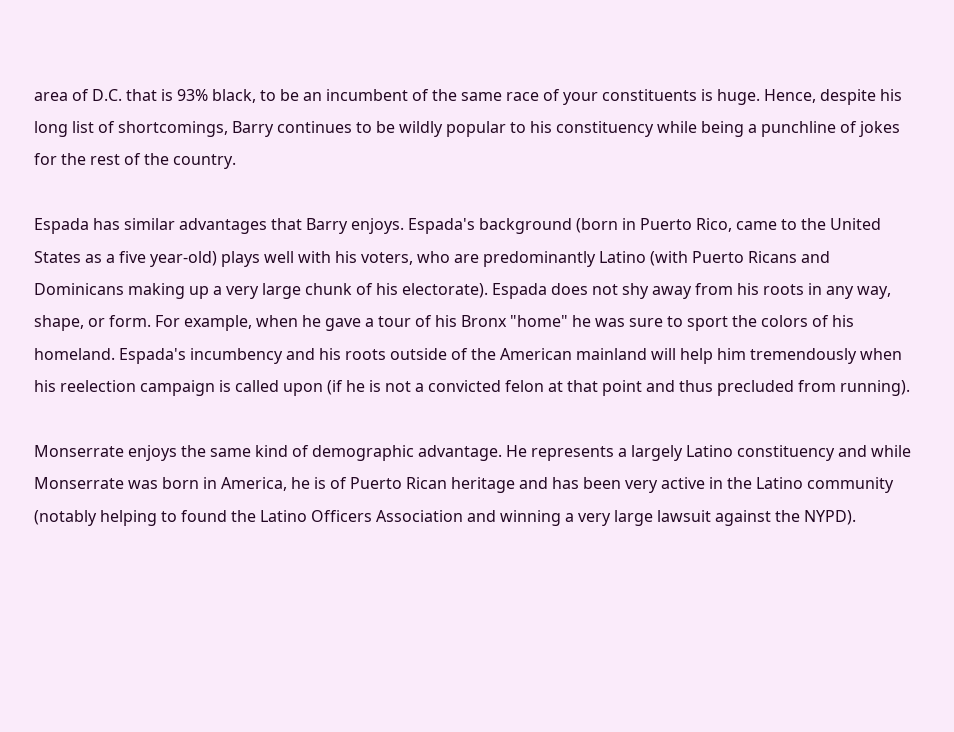area of D.C. that is 93% black, to be an incumbent of the same race of your constituents is huge. Hence, despite his long list of shortcomings, Barry continues to be wildly popular to his constituency while being a punchline of jokes for the rest of the country.

Espada has similar advantages that Barry enjoys. Espada's background (born in Puerto Rico, came to the United States as a five year-old) plays well with his voters, who are predominantly Latino (with Puerto Ricans and Dominicans making up a very large chunk of his electorate). Espada does not shy away from his roots in any way, shape, or form. For example, when he gave a tour of his Bronx "home" he was sure to sport the colors of his homeland. Espada's incumbency and his roots outside of the American mainland will help him tremendously when his reelection campaign is called upon (if he is not a convicted felon at that point and thus precluded from running).

Monserrate enjoys the same kind of demographic advantage. He represents a largely Latino constituency and while Monserrate was born in America, he is of Puerto Rican heritage and has been very active in the Latino community (notably helping to found the Latino Officers Association and winning a very large lawsuit against the NYPD).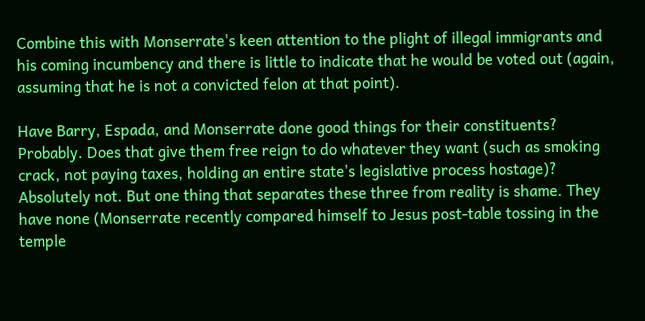Combine this with Monserrate's keen attention to the plight of illegal immigrants and his coming incumbency and there is little to indicate that he would be voted out (again, assuming that he is not a convicted felon at that point).

Have Barry, Espada, and Monserrate done good things for their constituents? Probably. Does that give them free reign to do whatever they want (such as smoking crack, not paying taxes, holding an entire state's legislative process hostage)? Absolutely not. But one thing that separates these three from reality is shame. They have none (Monserrate recently compared himself to Jesus post-table tossing in the temple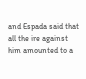and Espada said that all the ire against him amounted to a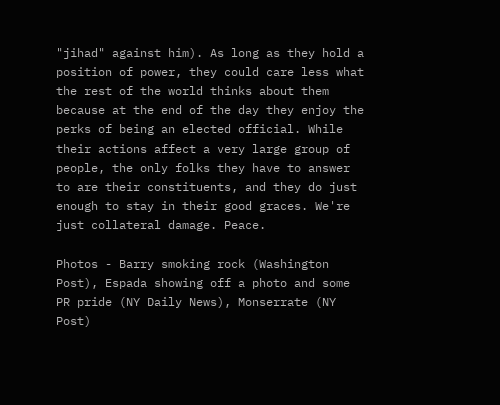"jihad" against him). As long as they hold a position of power, they could care less what the rest of the world thinks about them because at the end of the day they enjoy the perks of being an elected official. While their actions affect a very large group of people, the only folks they have to answer to are their constituents, and they do just enough to stay in their good graces. We're just collateral damage. Peace.

Photos - Barry smoking rock (Washington Post), Espada showing off a photo and some PR pride (NY Daily News), Monserrate (NY Post)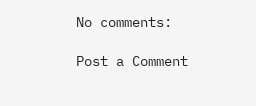No comments:

Post a Comment